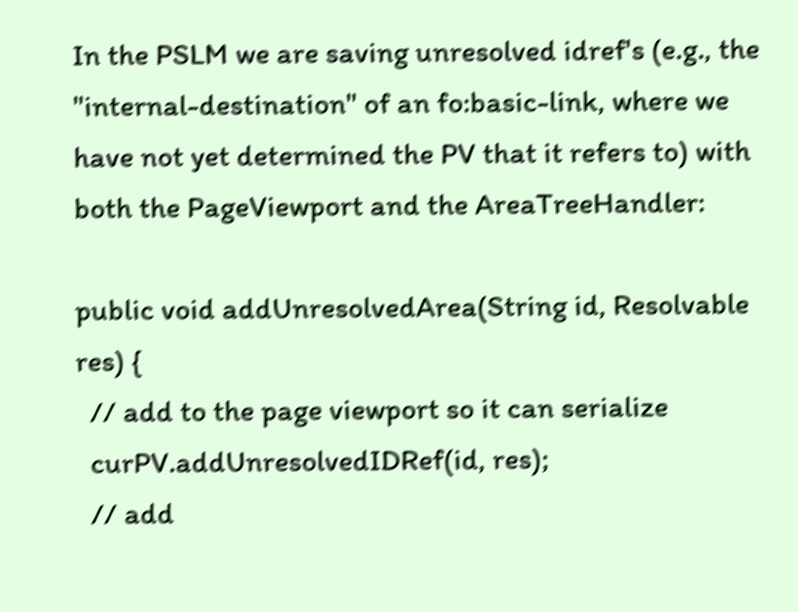In the PSLM we are saving unresolved idref's (e.g., the "internal-destination" of an fo:basic-link, where we have not yet determined the PV that it refers to) with both the PageViewport and the AreaTreeHandler:

public void addUnresolvedArea(String id, Resolvable res) {
  // add to the page viewport so it can serialize
  curPV.addUnresolvedIDRef(id, res);
  // add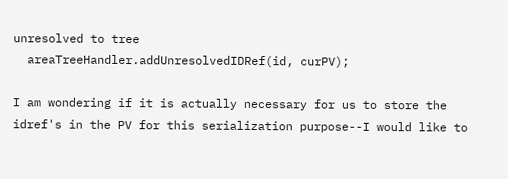unresolved to tree
  areaTreeHandler.addUnresolvedIDRef(id, curPV);

I am wondering if it is actually necessary for us to store the idref's in the PV for this serialization purpose--I would like to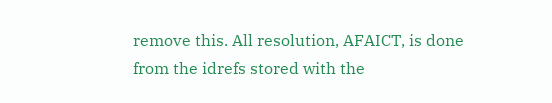remove this. All resolution, AFAICT, is done from the idrefs stored with the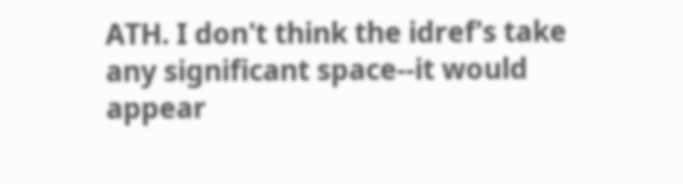ATH. I don't think the idref's take any significant space--it would appear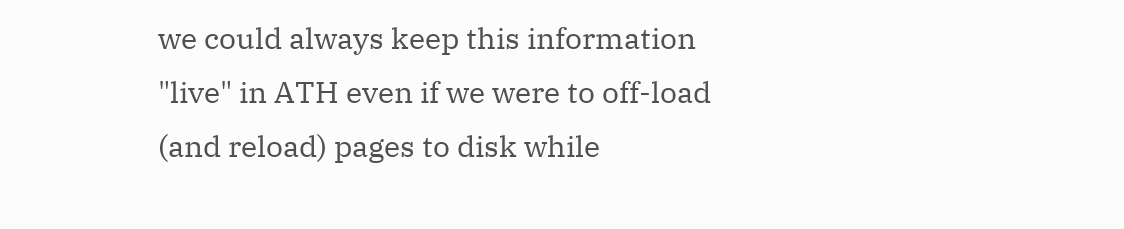we could always keep this information "live" in ATH even if we were to off-load (and reload) pages to disk while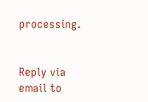processing.


Reply via email to